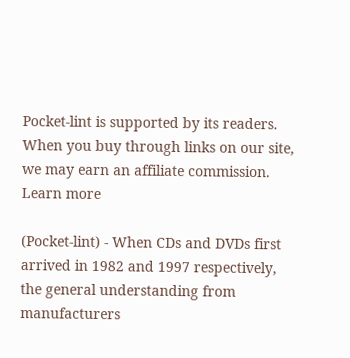Pocket-lint is supported by its readers. When you buy through links on our site, we may earn an affiliate commission. Learn more

(Pocket-lint) - When CDs and DVDs first arrived in 1982 and 1997 respectively, the general understanding from manufacturers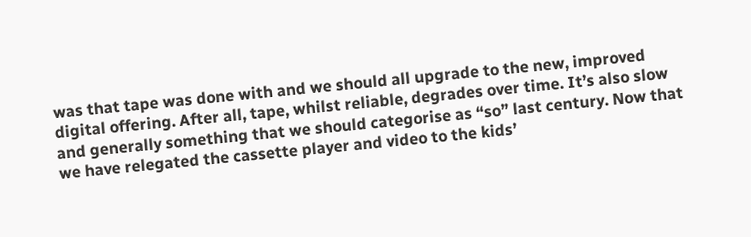was that tape was done with and we should all upgrade to the new, improved digital offering. After all, tape, whilst reliable, degrades over time. It’s also slow and generally something that we should categorise as “so” last century. Now that we have relegated the cassette player and video to the kids’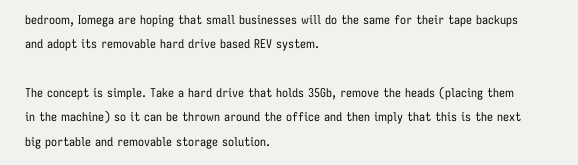bedroom, Iomega are hoping that small businesses will do the same for their tape backups and adopt its removable hard drive based REV system.

The concept is simple. Take a hard drive that holds 35Gb, remove the heads (placing them in the machine) so it can be thrown around the office and then imply that this is the next big portable and removable storage solution.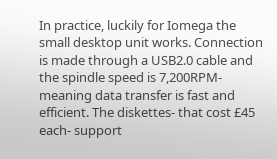In practice, luckily for Iomega the small desktop unit works. Connection is made through a USB2.0 cable and the spindle speed is 7,200RPM- meaning data transfer is fast and efficient. The diskettes- that cost £45 each- support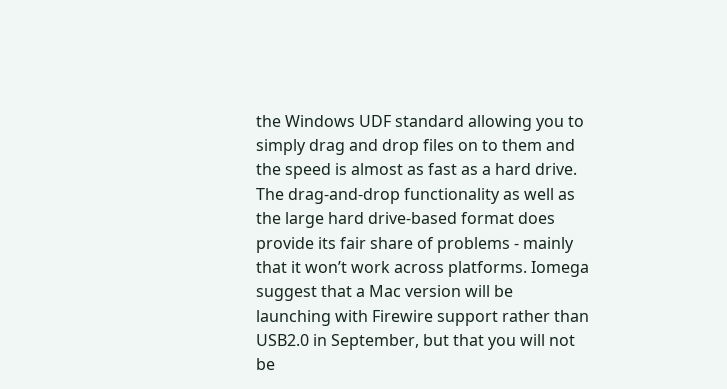the Windows UDF standard allowing you to simply drag and drop files on to them and the speed is almost as fast as a hard drive. The drag-and-drop functionality as well as the large hard drive-based format does provide its fair share of problems - mainly that it won’t work across platforms. Iomega suggest that a Mac version will be launching with Firewire support rather than USB2.0 in September, but that you will not be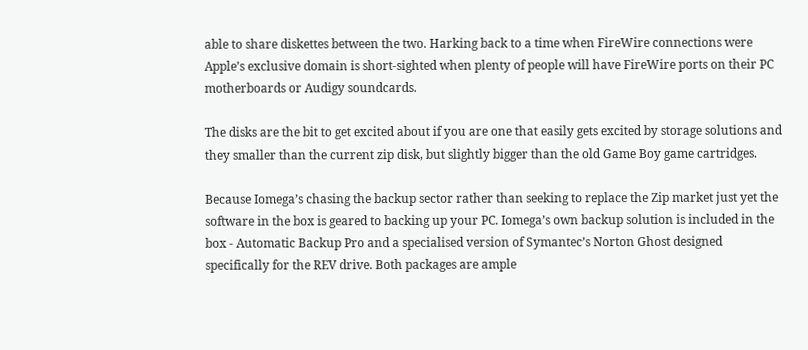able to share diskettes between the two. Harking back to a time when FireWire connections were Apple’s exclusive domain is short-sighted when plenty of people will have FireWire ports on their PC motherboards or Audigy soundcards.

The disks are the bit to get excited about if you are one that easily gets excited by storage solutions and they smaller than the current zip disk, but slightly bigger than the old Game Boy game cartridges.

Because Iomega’s chasing the backup sector rather than seeking to replace the Zip market just yet the software in the box is geared to backing up your PC. Iomega’s own backup solution is included in the box - Automatic Backup Pro and a specialised version of Symantec’s Norton Ghost designed specifically for the REV drive. Both packages are ample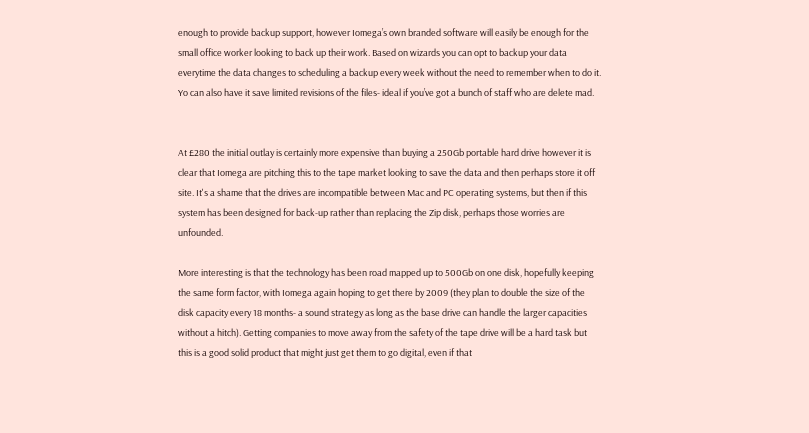enough to provide backup support, however Iomega’s own branded software will easily be enough for the small office worker looking to back up their work. Based on wizards you can opt to backup your data everytime the data changes to scheduling a backup every week without the need to remember when to do it. Yo can also have it save limited revisions of the files- ideal if you’ve got a bunch of staff who are delete mad.


At £280 the initial outlay is certainly more expensive than buying a 250Gb portable hard drive however it is clear that Iomega are pitching this to the tape market looking to save the data and then perhaps store it off site. It's a shame that the drives are incompatible between Mac and PC operating systems, but then if this system has been designed for back-up rather than replacing the Zip disk, perhaps those worries are unfounded.

More interesting is that the technology has been road mapped up to 500Gb on one disk, hopefully keeping the same form factor, with Iomega again hoping to get there by 2009 (they plan to double the size of the disk capacity every 18 months- a sound strategy as long as the base drive can handle the larger capacities without a hitch). Getting companies to move away from the safety of the tape drive will be a hard task but this is a good solid product that might just get them to go digital, even if that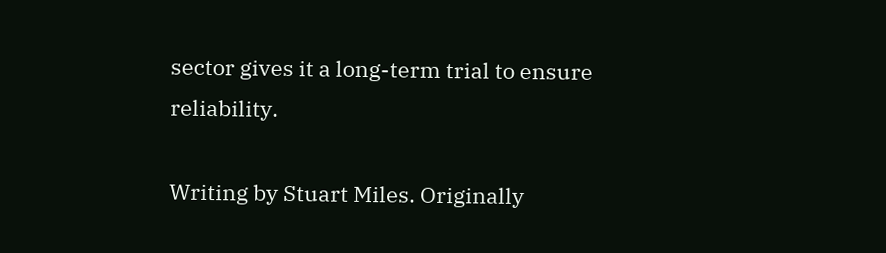sector gives it a long-term trial to ensure reliability.

Writing by Stuart Miles. Originally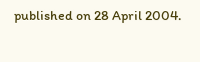published on 28 April 2004.